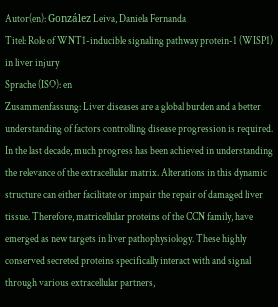Autor(en): González Leiva, Daniela Fernanda
Titel: Role of WNT1-inducible signaling pathway protein-1 (WISP1) in liver injury
Sprache (ISO): en
Zusammenfassung: Liver diseases are a global burden and a better understanding of factors controlling disease progression is required. In the last decade, much progress has been achieved in understanding the relevance of the extracellular matrix. Alterations in this dynamic structure can either facilitate or impair the repair of damaged liver tissue. Therefore, matricellular proteins of the CCN family, have emerged as new targets in liver pathophysiology. These highly conserved secreted proteins specifically interact with and signal through various extracellular partners,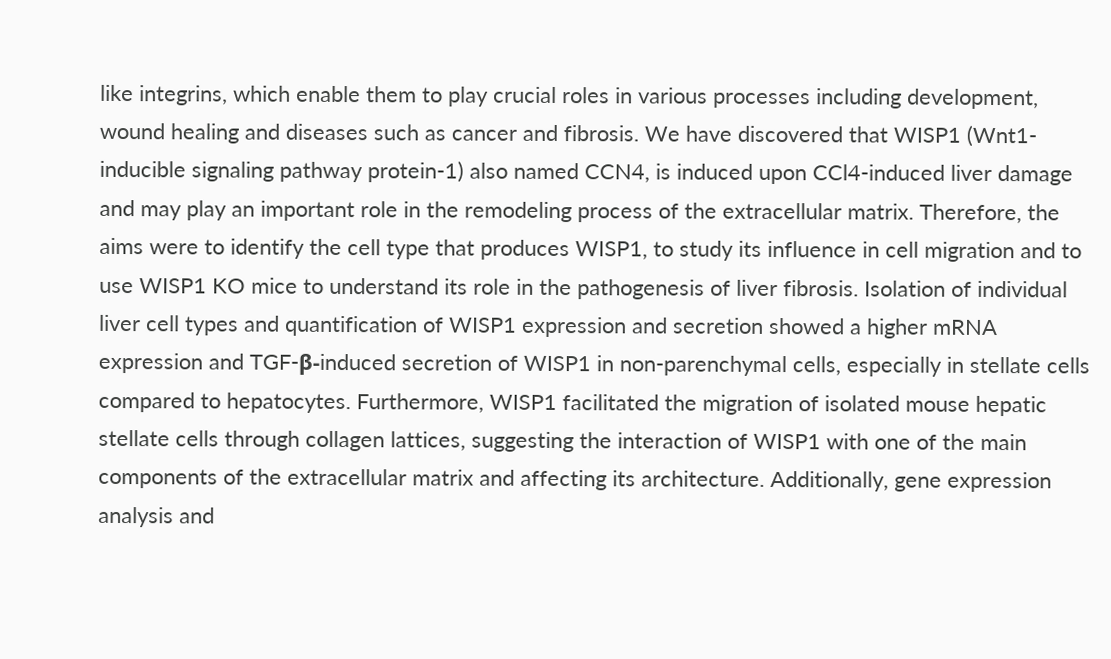like integrins, which enable them to play crucial roles in various processes including development, wound healing and diseases such as cancer and fibrosis. We have discovered that WISP1 (Wnt1-inducible signaling pathway protein-1) also named CCN4, is induced upon CCl4-induced liver damage and may play an important role in the remodeling process of the extracellular matrix. Therefore, the aims were to identify the cell type that produces WISP1, to study its influence in cell migration and to use WISP1 KO mice to understand its role in the pathogenesis of liver fibrosis. Isolation of individual liver cell types and quantification of WISP1 expression and secretion showed a higher mRNA expression and TGF-β-induced secretion of WISP1 in non-parenchymal cells, especially in stellate cells compared to hepatocytes. Furthermore, WISP1 facilitated the migration of isolated mouse hepatic stellate cells through collagen lattices, suggesting the interaction of WISP1 with one of the main components of the extracellular matrix and affecting its architecture. Additionally, gene expression analysis and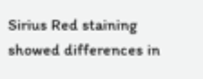Sirius Red staining showed differences in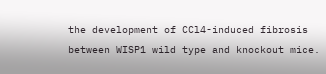the development of CCl4-induced fibrosis between WISP1 wild type and knockout mice.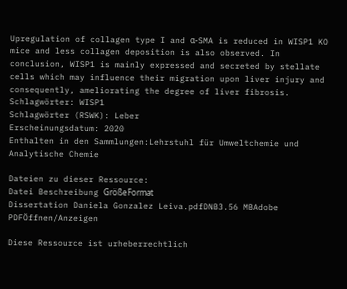Upregulation of collagen type I and α-SMA is reduced in WISP1 KO mice and less collagen deposition is also observed. In conclusion, WISP1 is mainly expressed and secreted by stellate cells which may influence their migration upon liver injury and consequently, ameliorating the degree of liver fibrosis.
Schlagwörter: WISP1
Schlagwörter (RSWK): Leber
Erscheinungsdatum: 2020
Enthalten in den Sammlungen:Lehrstuhl für Umweltchemie und Analytische Chemie

Dateien zu dieser Ressource:
Datei Beschreibung GrößeFormat
Dissertation Daniela Gonzalez Leiva.pdfDNB3.56 MBAdobe PDFÖffnen/Anzeigen

Diese Ressource ist urheberrechtlich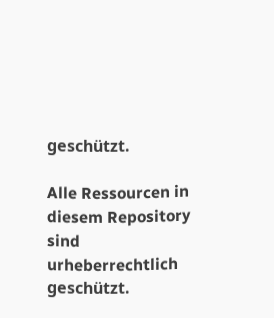geschützt.

Alle Ressourcen in diesem Repository sind urheberrechtlich geschützt.